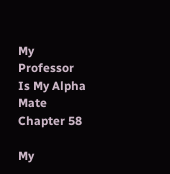My Professor Is My Alpha Mate Chapter 58

My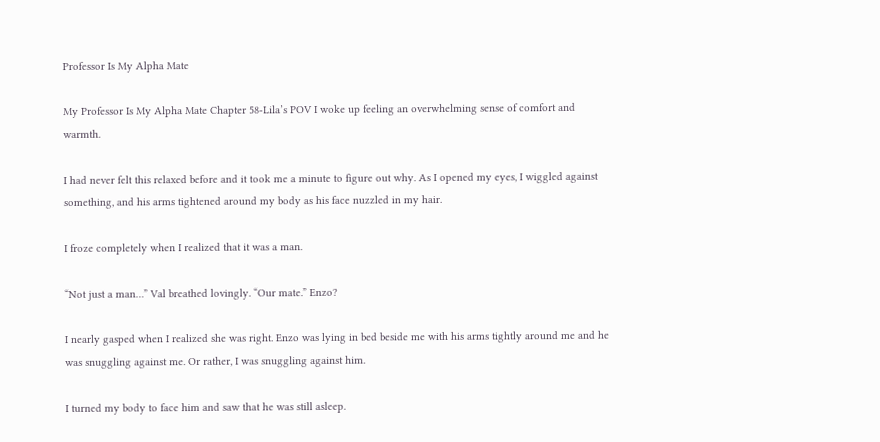Professor Is My Alpha Mate

My Professor Is My Alpha Mate Chapter 58-Lila’s POV I woke up feeling an overwhelming sense of comfort and warmth.

I had never felt this relaxed before and it took me a minute to figure out why. As I opened my eyes, I wiggled against something, and his arms tightened around my body as his face nuzzled in my hair.

I froze completely when I realized that it was a man.

“Not just a man…” Val breathed lovingly. “Our mate.” Enzo?

I nearly gasped when I realized she was right. Enzo was lying in bed beside me with his arms tightly around me and he was snuggling against me. Or rather, I was snuggling against him.

I turned my body to face him and saw that he was still asleep.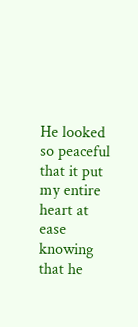He looked so peaceful that it put my entire heart at ease knowing that he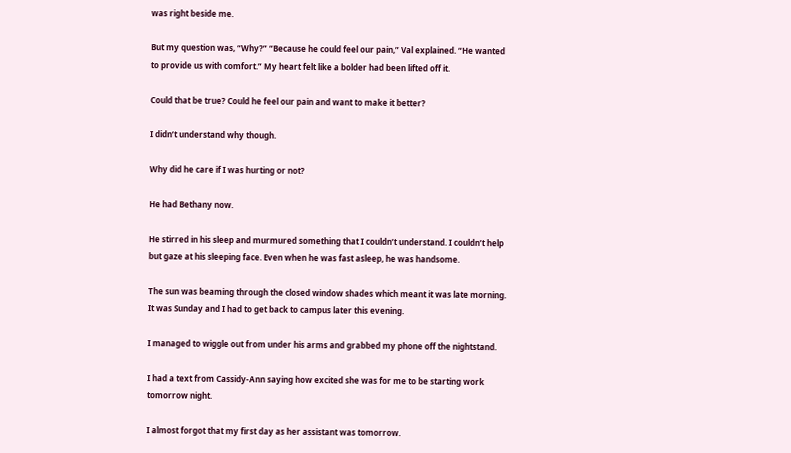was right beside me.

But my question was, “Why?” “Because he could feel our pain,” Val explained. “He wanted to provide us with comfort.” My heart felt like a bolder had been lifted off it.

Could that be true? Could he feel our pain and want to make it better?

I didn’t understand why though.

Why did he care if I was hurting or not?

He had Bethany now.

He stirred in his sleep and murmured something that I couldn’t understand. I couldn’t help but gaze at his sleeping face. Even when he was fast asleep, he was handsome.

The sun was beaming through the closed window shades which meant it was late morning. It was Sunday and I had to get back to campus later this evening.

I managed to wiggle out from under his arms and grabbed my phone off the nightstand.

I had a text from Cassidy-Ann saying how excited she was for me to be starting work tomorrow night.

I almost forgot that my first day as her assistant was tomorrow.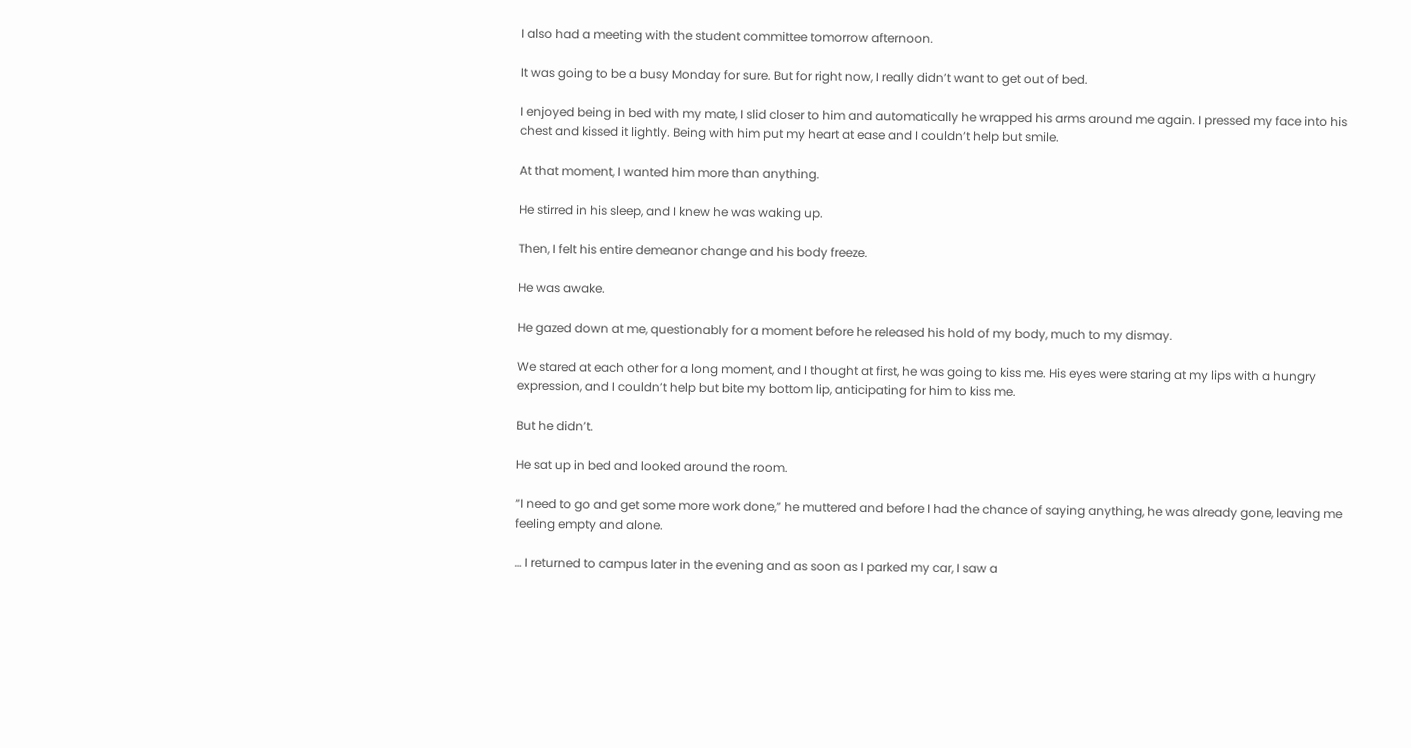I also had a meeting with the student committee tomorrow afternoon.

It was going to be a busy Monday for sure. But for right now, I really didn’t want to get out of bed.

I enjoyed being in bed with my mate, I slid closer to him and automatically he wrapped his arms around me again. I pressed my face into his chest and kissed it lightly. Being with him put my heart at ease and I couldn’t help but smile.

At that moment, I wanted him more than anything.

He stirred in his sleep, and I knew he was waking up.

Then, I felt his entire demeanor change and his body freeze.

He was awake.

He gazed down at me, questionably for a moment before he released his hold of my body, much to my dismay.

We stared at each other for a long moment, and I thought at first, he was going to kiss me. His eyes were staring at my lips with a hungry expression, and I couldn’t help but bite my bottom lip, anticipating for him to kiss me.

But he didn’t.

He sat up in bed and looked around the room.

“I need to go and get some more work done,” he muttered and before I had the chance of saying anything, he was already gone, leaving me feeling empty and alone.

… I returned to campus later in the evening and as soon as I parked my car, I saw a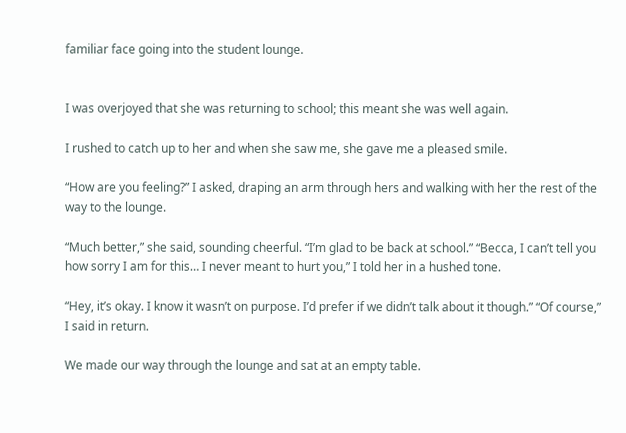familiar face going into the student lounge.


I was overjoyed that she was returning to school; this meant she was well again.

I rushed to catch up to her and when she saw me, she gave me a pleased smile.

“How are you feeling?” I asked, draping an arm through hers and walking with her the rest of the way to the lounge.

“Much better,” she said, sounding cheerful. “I’m glad to be back at school.” “Becca, I can’t tell you how sorry I am for this… I never meant to hurt you,” I told her in a hushed tone.

“Hey, it’s okay. I know it wasn’t on purpose. I’d prefer if we didn’t talk about it though.” “Of course,” I said in return.

We made our way through the lounge and sat at an empty table.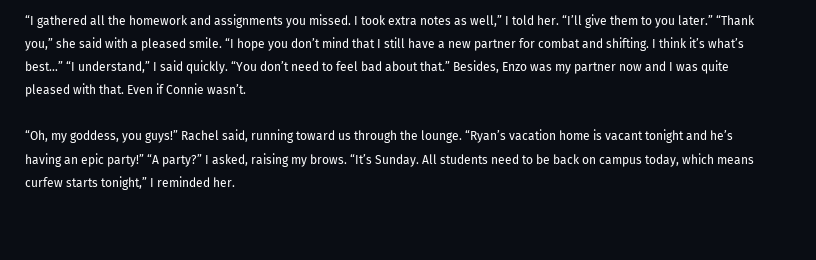“I gathered all the homework and assignments you missed. I took extra notes as well,” I told her. “I’ll give them to you later.” “Thank you,” she said with a pleased smile. “I hope you don’t mind that I still have a new partner for combat and shifting. I think it’s what’s best…” “I understand,” I said quickly. “You don’t need to feel bad about that.” Besides, Enzo was my partner now and I was quite pleased with that. Even if Connie wasn’t.

“Oh, my goddess, you guys!” Rachel said, running toward us through the lounge. “Ryan’s vacation home is vacant tonight and he’s having an epic party!” “A party?” I asked, raising my brows. “It’s Sunday. All students need to be back on campus today, which means curfew starts tonight,” I reminded her.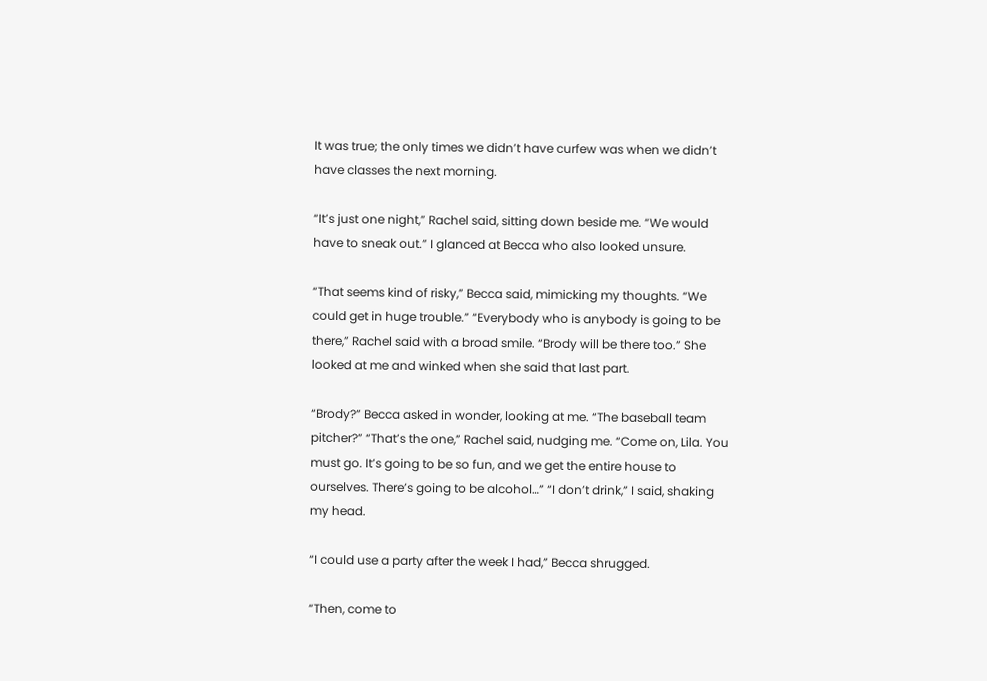It was true; the only times we didn’t have curfew was when we didn’t have classes the next morning.

“It’s just one night,” Rachel said, sitting down beside me. “We would have to sneak out.” I glanced at Becca who also looked unsure.

“That seems kind of risky,” Becca said, mimicking my thoughts. “We could get in huge trouble.” “Everybody who is anybody is going to be there,” Rachel said with a broad smile. “Brody will be there too.” She looked at me and winked when she said that last part.

“Brody?” Becca asked in wonder, looking at me. “The baseball team pitcher?” “That’s the one,” Rachel said, nudging me. “Come on, Lila. You must go. It’s going to be so fun, and we get the entire house to ourselves. There’s going to be alcohol…” “I don’t drink,” I said, shaking my head.

“I could use a party after the week I had,” Becca shrugged.

“Then, come to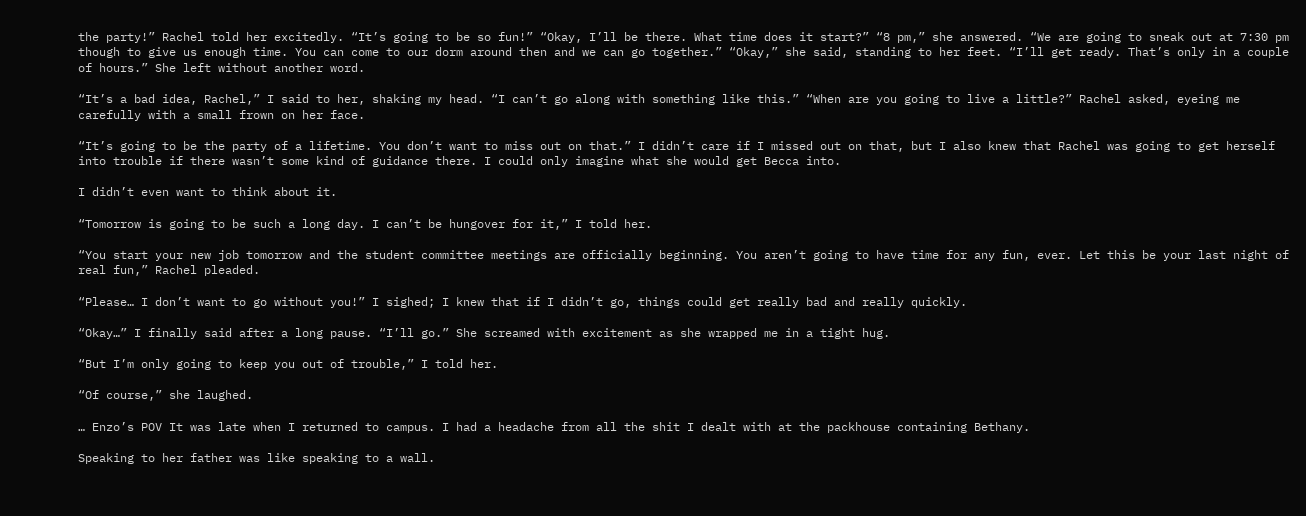the party!” Rachel told her excitedly. “It’s going to be so fun!” “Okay, I’ll be there. What time does it start?” “8 pm,” she answered. “We are going to sneak out at 7:30 pm though to give us enough time. You can come to our dorm around then and we can go together.” “Okay,” she said, standing to her feet. “I’ll get ready. That’s only in a couple of hours.” She left without another word.

“It’s a bad idea, Rachel,” I said to her, shaking my head. “I can’t go along with something like this.” “When are you going to live a little?” Rachel asked, eyeing me carefully with a small frown on her face.

“It’s going to be the party of a lifetime. You don’t want to miss out on that.” I didn’t care if I missed out on that, but I also knew that Rachel was going to get herself into trouble if there wasn’t some kind of guidance there. I could only imagine what she would get Becca into.

I didn’t even want to think about it.

“Tomorrow is going to be such a long day. I can’t be hungover for it,” I told her.

“You start your new job tomorrow and the student committee meetings are officially beginning. You aren’t going to have time for any fun, ever. Let this be your last night of real fun,” Rachel pleaded.

“Please… I don’t want to go without you!” I sighed; I knew that if I didn’t go, things could get really bad and really quickly.

“Okay…” I finally said after a long pause. “I’ll go.” She screamed with excitement as she wrapped me in a tight hug.

“But I’m only going to keep you out of trouble,” I told her.

“Of course,” she laughed.

… Enzo’s POV It was late when I returned to campus. I had a headache from all the shit I dealt with at the packhouse containing Bethany.

Speaking to her father was like speaking to a wall.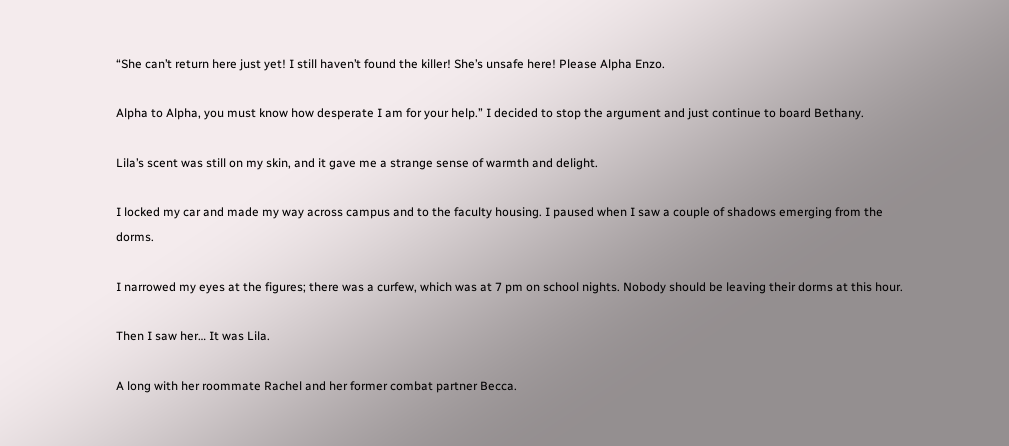“She can’t return here just yet! I still haven’t found the killer! She’s unsafe here! Please Alpha Enzo.

Alpha to Alpha, you must know how desperate I am for your help.” I decided to stop the argument and just continue to board Bethany.

Lila’s scent was still on my skin, and it gave me a strange sense of warmth and delight.

I locked my car and made my way across campus and to the faculty housing. I paused when I saw a couple of shadows emerging from the dorms.

I narrowed my eyes at the figures; there was a curfew, which was at 7 pm on school nights. Nobody should be leaving their dorms at this hour.

Then I saw her… It was Lila.

A long with her roommate Rachel and her former combat partner Becca.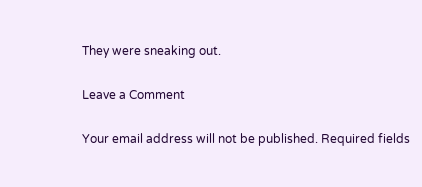They were sneaking out.

Leave a Comment

Your email address will not be published. Required fields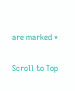are marked *

Scroll to Top